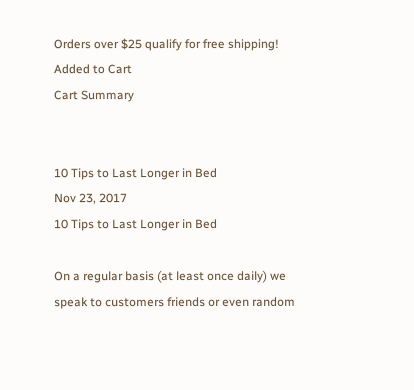Orders over $25 qualify for free shipping!
Added to Cart
Cart Summary


10 Tips to Last Longer in Bed
Nov 23, 2017
10 Tips to Last Longer in Bed

On a regular basis (at least once daily) we speak to customers friends or even random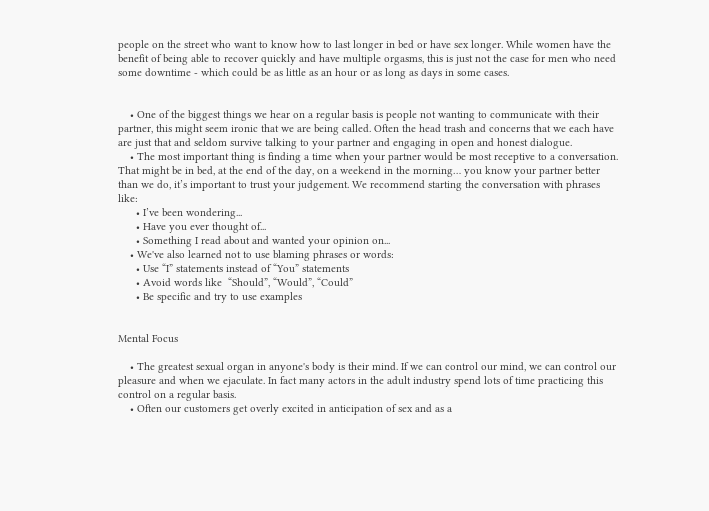people on the street who want to know how to last longer in bed or have sex longer. While women have the benefit of being able to recover quickly and have multiple orgasms, this is just not the case for men who need some downtime - which could be as little as an hour or as long as days in some cases.


    • One of the biggest things we hear on a regular basis is people not wanting to communicate with their partner, this might seem ironic that we are being called. Often the head trash and concerns that we each have are just that and seldom survive talking to your partner and engaging in open and honest dialogue.
    • The most important thing is finding a time when your partner would be most receptive to a conversation. That might be in bed, at the end of the day, on a weekend in the morning… you know your partner better than we do, it’s important to trust your judgement. We recommend starting the conversation with phrases like:
      • I’ve been wondering...
      • Have you ever thought of...
      • Something I read about and wanted your opinion on...
    • We've also learned not to use blaming phrases or words:
      • Use “I” statements instead of “You” statements
      • Avoid words like  “Should”, “Would”, “Could”
      • Be specific and try to use examples


Mental Focus

    • The greatest sexual organ in anyone's body is their mind. If we can control our mind, we can control our pleasure and when we ejaculate. In fact many actors in the adult industry spend lots of time practicing this control on a regular basis.
    • Often our customers get overly excited in anticipation of sex and as a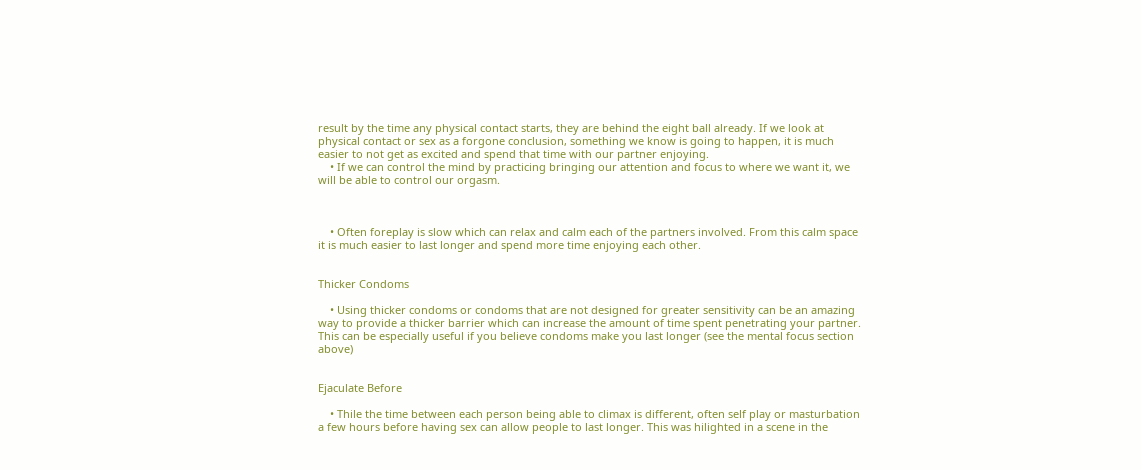result by the time any physical contact starts, they are behind the eight ball already. If we look at physical contact or sex as a forgone conclusion, something we know is going to happen, it is much easier to not get as excited and spend that time with our partner enjoying.
    • If we can control the mind by practicing bringing our attention and focus to where we want it, we will be able to control our orgasm.



    • Often foreplay is slow which can relax and calm each of the partners involved. From this calm space it is much easier to last longer and spend more time enjoying each other.


Thicker Condoms

    • Using thicker condoms or condoms that are not designed for greater sensitivity can be an amazing way to provide a thicker barrier which can increase the amount of time spent penetrating your partner. This can be especially useful if you believe condoms make you last longer (see the mental focus section above)


Ejaculate Before

    • Thile the time between each person being able to climax is different, often self play or masturbation a few hours before having sex can allow people to last longer. This was hilighted in a scene in the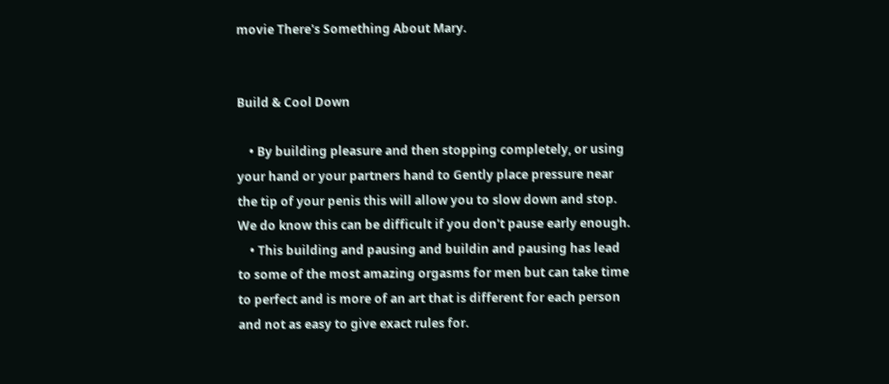movie There's Something About Mary.


Build & Cool Down

    • By building pleasure and then stopping completely, or using your hand or your partners hand to Gently place pressure near the tip of your penis this will allow you to slow down and stop. We do know this can be difficult if you don't pause early enough.
    • This building and pausing and buildin and pausing has lead to some of the most amazing orgasms for men but can take time to perfect and is more of an art that is different for each person and not as easy to give exact rules for.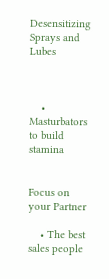Desensitizing Sprays and Lubes



    • Masturbators to build stamina


Focus on your Partner

    • The best sales people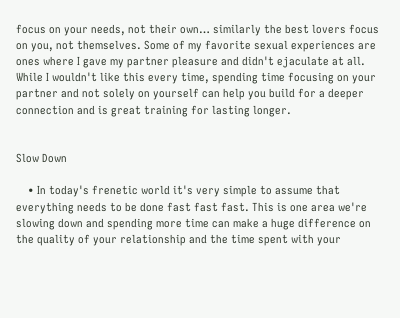focus on your needs, not their own… similarly the best lovers focus on you, not themselves. Some of my favorite sexual experiences are ones where I gave my partner pleasure and didn't ejaculate at all. While I wouldn't like this every time, spending time focusing on your partner and not solely on yourself can help you build for a deeper connection and is great training for lasting longer.


Slow Down

    • In today's frenetic world it's very simple to assume that everything needs to be done fast fast fast. This is one area we're slowing down and spending more time can make a huge difference on the quality of your relationship and the time spent with your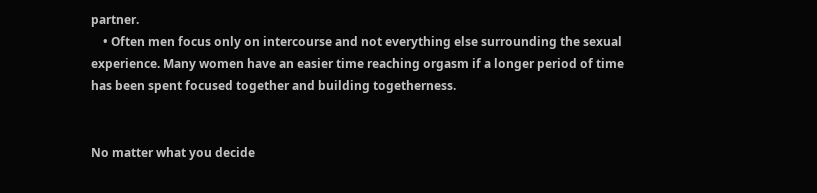partner.
    • Often men focus only on intercourse and not everything else surrounding the sexual experience. Many women have an easier time reaching orgasm if a longer period of time has been spent focused together and building togetherness.


No matter what you decide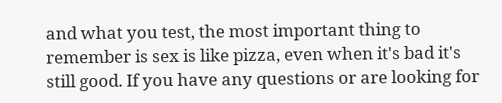and what you test, the most important thing to remember is sex is like pizza, even when it's bad it's still good. If you have any questions or are looking for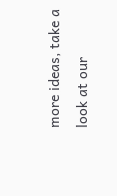more ideas, take a look at our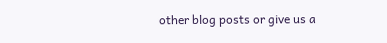other blog posts or give us a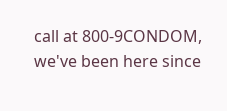call at 800-9CONDOM, we've been here since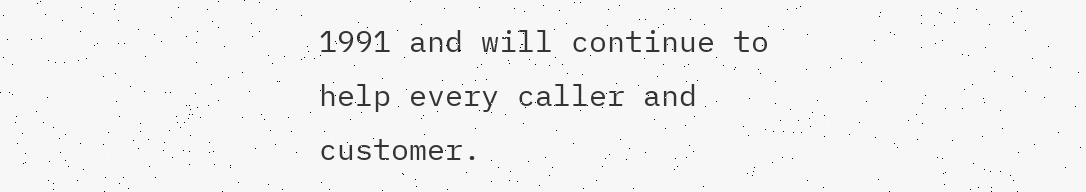1991 and will continue to help every caller and customer.